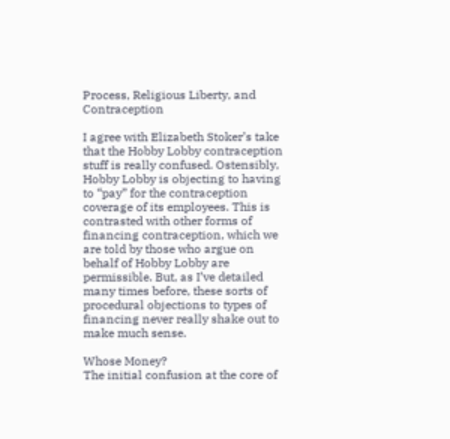Process, Religious Liberty, and Contraception

I agree with Elizabeth Stoker’s take that the Hobby Lobby contraception stuff is really confused. Ostensibly, Hobby Lobby is objecting to having to “pay” for the contraception coverage of its employees. This is contrasted with other forms of financing contraception, which we are told by those who argue on behalf of Hobby Lobby are permissible. But, as I’ve detailed many times before, these sorts of procedural objections to types of financing never really shake out to make much sense.

Whose Money?
The initial confusion at the core of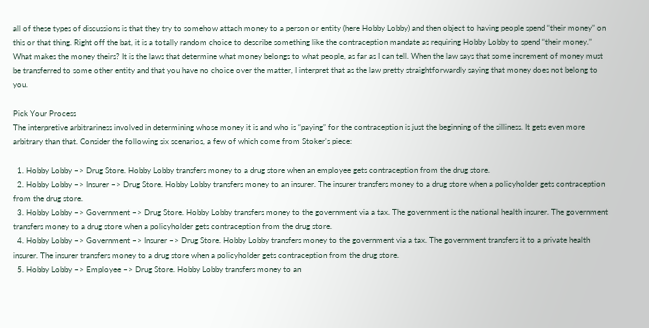all of these types of discussions is that they try to somehow attach money to a person or entity (here Hobby Lobby) and then object to having people spend “their money” on this or that thing. Right off the bat, it is a totally random choice to describe something like the contraception mandate as requiring Hobby Lobby to spend “their money.” What makes the money theirs? It is the laws that determine what money belongs to what people, as far as I can tell. When the law says that some increment of money must be transferred to some other entity and that you have no choice over the matter, I interpret that as the law pretty straightforwardly saying that money does not belong to you.

Pick Your Process
The interpretive arbitrariness involved in determining whose money it is and who is “paying” for the contraception is just the beginning of the silliness. It gets even more arbitrary than that. Consider the following six scenarios, a few of which come from Stoker’s piece:

  1. Hobby Lobby –> Drug Store. Hobby Lobby transfers money to a drug store when an employee gets contraception from the drug store.
  2. Hobby Lobby –> Insurer –> Drug Store. Hobby Lobby transfers money to an insurer. The insurer transfers money to a drug store when a policyholder gets contraception from the drug store.
  3. Hobby Lobby –> Government –> Drug Store. Hobby Lobby transfers money to the government via a tax. The government is the national health insurer. The government transfers money to a drug store when a policyholder gets contraception from the drug store.
  4. Hobby Lobby –> Government –> Insurer –> Drug Store. Hobby Lobby transfers money to the government via a tax. The government transfers it to a private health insurer. The insurer transfers money to a drug store when a policyholder gets contraception from the drug store.
  5. Hobby Lobby –> Employee –> Drug Store. Hobby Lobby transfers money to an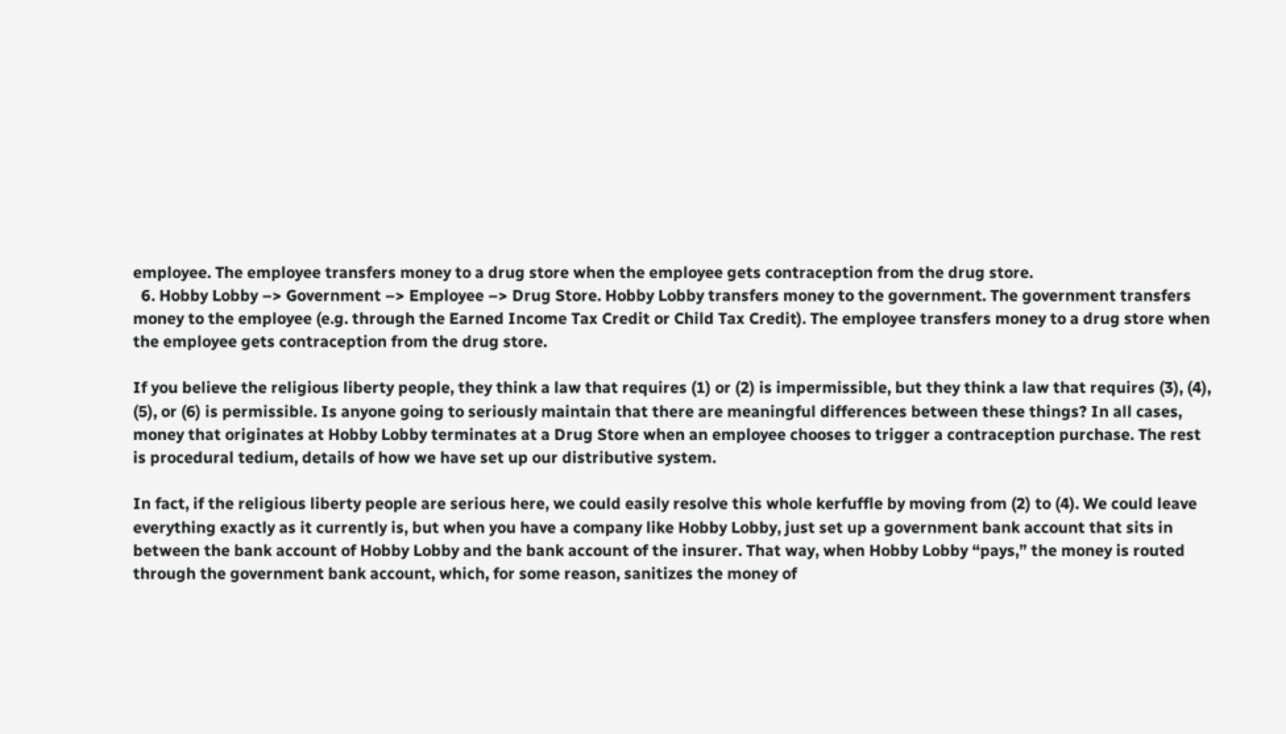employee. The employee transfers money to a drug store when the employee gets contraception from the drug store.
  6. Hobby Lobby –> Government –> Employee –> Drug Store. Hobby Lobby transfers money to the government. The government transfers money to the employee (e.g. through the Earned Income Tax Credit or Child Tax Credit). The employee transfers money to a drug store when the employee gets contraception from the drug store.

If you believe the religious liberty people, they think a law that requires (1) or (2) is impermissible, but they think a law that requires (3), (4), (5), or (6) is permissible. Is anyone going to seriously maintain that there are meaningful differences between these things? In all cases, money that originates at Hobby Lobby terminates at a Drug Store when an employee chooses to trigger a contraception purchase. The rest is procedural tedium, details of how we have set up our distributive system.

In fact, if the religious liberty people are serious here, we could easily resolve this whole kerfuffle by moving from (2) to (4). We could leave everything exactly as it currently is, but when you have a company like Hobby Lobby, just set up a government bank account that sits in between the bank account of Hobby Lobby and the bank account of the insurer. That way, when Hobby Lobby “pays,” the money is routed through the government bank account, which, for some reason, sanitizes the money of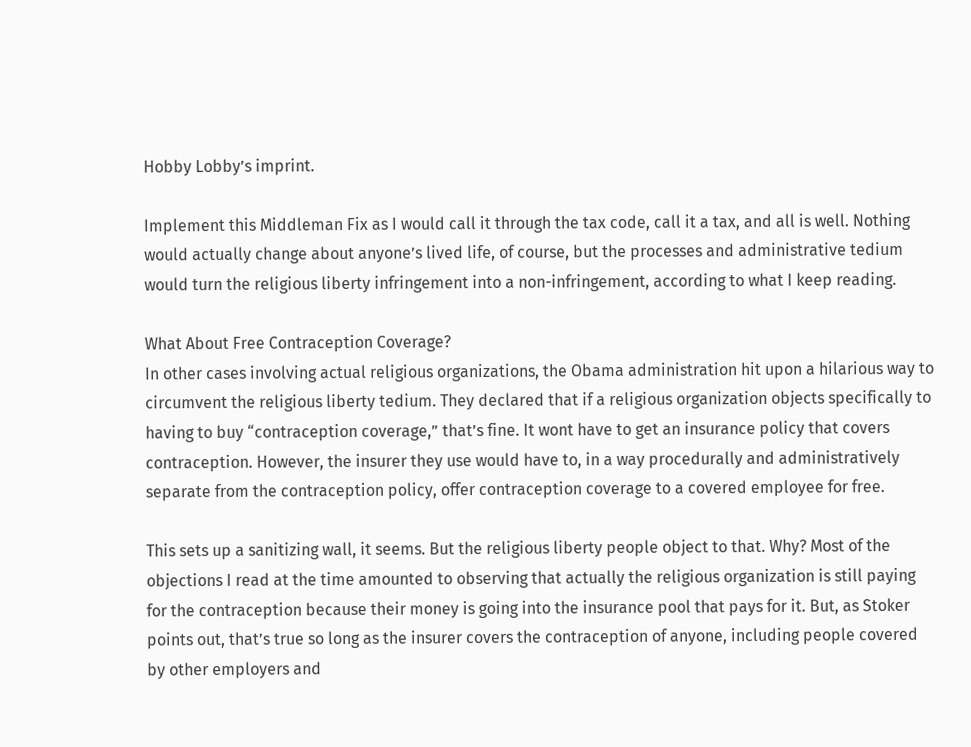Hobby Lobby’s imprint.

Implement this Middleman Fix as I would call it through the tax code, call it a tax, and all is well. Nothing would actually change about anyone’s lived life, of course, but the processes and administrative tedium would turn the religious liberty infringement into a non-infringement, according to what I keep reading.

What About Free Contraception Coverage?
In other cases involving actual religious organizations, the Obama administration hit upon a hilarious way to circumvent the religious liberty tedium. They declared that if a religious organization objects specifically to having to buy “contraception coverage,” that’s fine. It wont have to get an insurance policy that covers contraception. However, the insurer they use would have to, in a way procedurally and administratively separate from the contraception policy, offer contraception coverage to a covered employee for free.

This sets up a sanitizing wall, it seems. But the religious liberty people object to that. Why? Most of the objections I read at the time amounted to observing that actually the religious organization is still paying for the contraception because their money is going into the insurance pool that pays for it. But, as Stoker points out, that’s true so long as the insurer covers the contraception of anyone, including people covered by other employers and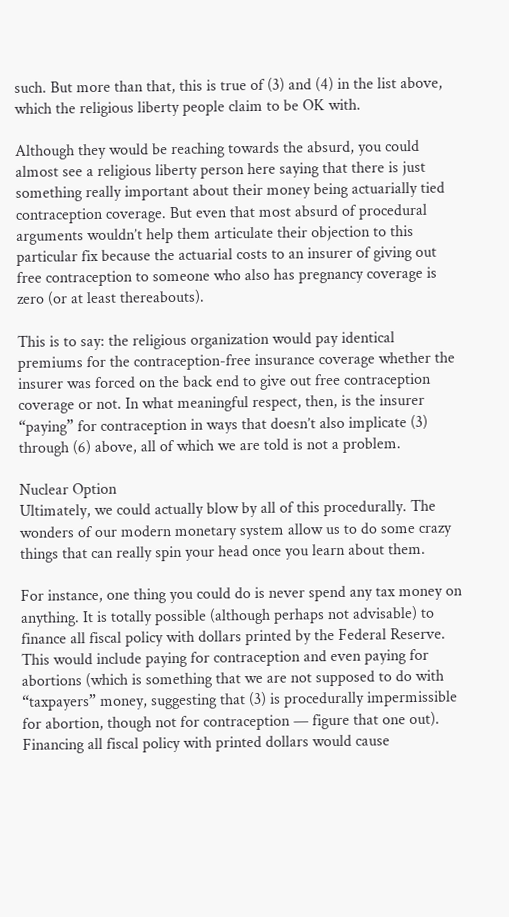such. But more than that, this is true of (3) and (4) in the list above, which the religious liberty people claim to be OK with.

Although they would be reaching towards the absurd, you could almost see a religious liberty person here saying that there is just something really important about their money being actuarially tied contraception coverage. But even that most absurd of procedural arguments wouldn’t help them articulate their objection to this particular fix because the actuarial costs to an insurer of giving out free contraception to someone who also has pregnancy coverage is zero (or at least thereabouts).

This is to say: the religious organization would pay identical premiums for the contraception-free insurance coverage whether the insurer was forced on the back end to give out free contraception coverage or not. In what meaningful respect, then, is the insurer “paying” for contraception in ways that doesn’t also implicate (3) through (6) above, all of which we are told is not a problem.

Nuclear Option
Ultimately, we could actually blow by all of this procedurally. The wonders of our modern monetary system allow us to do some crazy things that can really spin your head once you learn about them.

For instance, one thing you could do is never spend any tax money on anything. It is totally possible (although perhaps not advisable) to finance all fiscal policy with dollars printed by the Federal Reserve. This would include paying for contraception and even paying for abortions (which is something that we are not supposed to do with “taxpayers” money, suggesting that (3) is procedurally impermissible for abortion, though not for contraception — figure that one out). Financing all fiscal policy with printed dollars would cause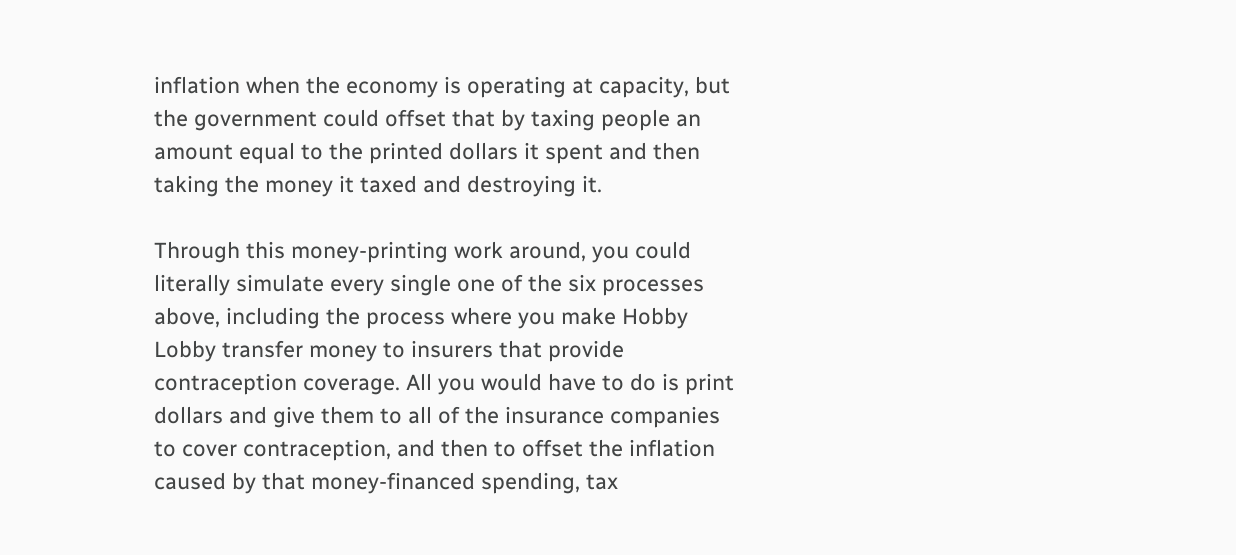inflation when the economy is operating at capacity, but the government could offset that by taxing people an amount equal to the printed dollars it spent and then taking the money it taxed and destroying it.

Through this money-printing work around, you could literally simulate every single one of the six processes above, including the process where you make Hobby Lobby transfer money to insurers that provide contraception coverage. All you would have to do is print dollars and give them to all of the insurance companies to cover contraception, and then to offset the inflation caused by that money-financed spending, tax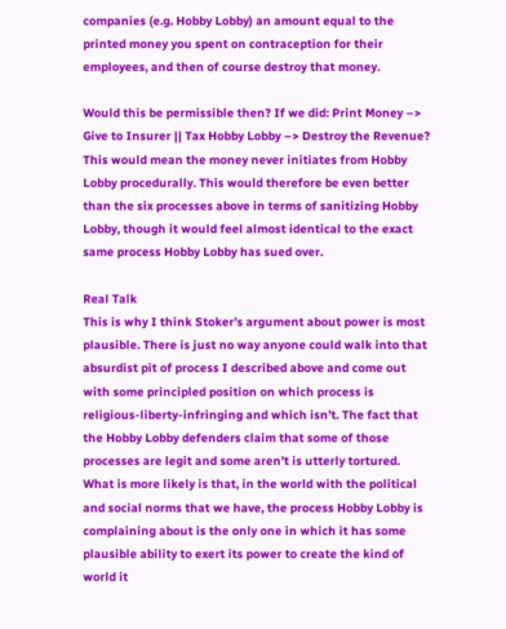companies (e.g. Hobby Lobby) an amount equal to the printed money you spent on contraception for their employees, and then of course destroy that money.

Would this be permissible then? If we did: Print Money –> Give to Insurer || Tax Hobby Lobby –> Destroy the Revenue? This would mean the money never initiates from Hobby Lobby procedurally. This would therefore be even better than the six processes above in terms of sanitizing Hobby Lobby, though it would feel almost identical to the exact same process Hobby Lobby has sued over.

Real Talk
This is why I think Stoker’s argument about power is most plausible. There is just no way anyone could walk into that absurdist pit of process I described above and come out with some principled position on which process is religious-liberty-infringing and which isn’t. The fact that the Hobby Lobby defenders claim that some of those processes are legit and some aren’t is utterly tortured. What is more likely is that, in the world with the political and social norms that we have, the process Hobby Lobby is complaining about is the only one in which it has some plausible ability to exert its power to create the kind of world it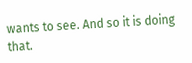wants to see. And so it is doing that.